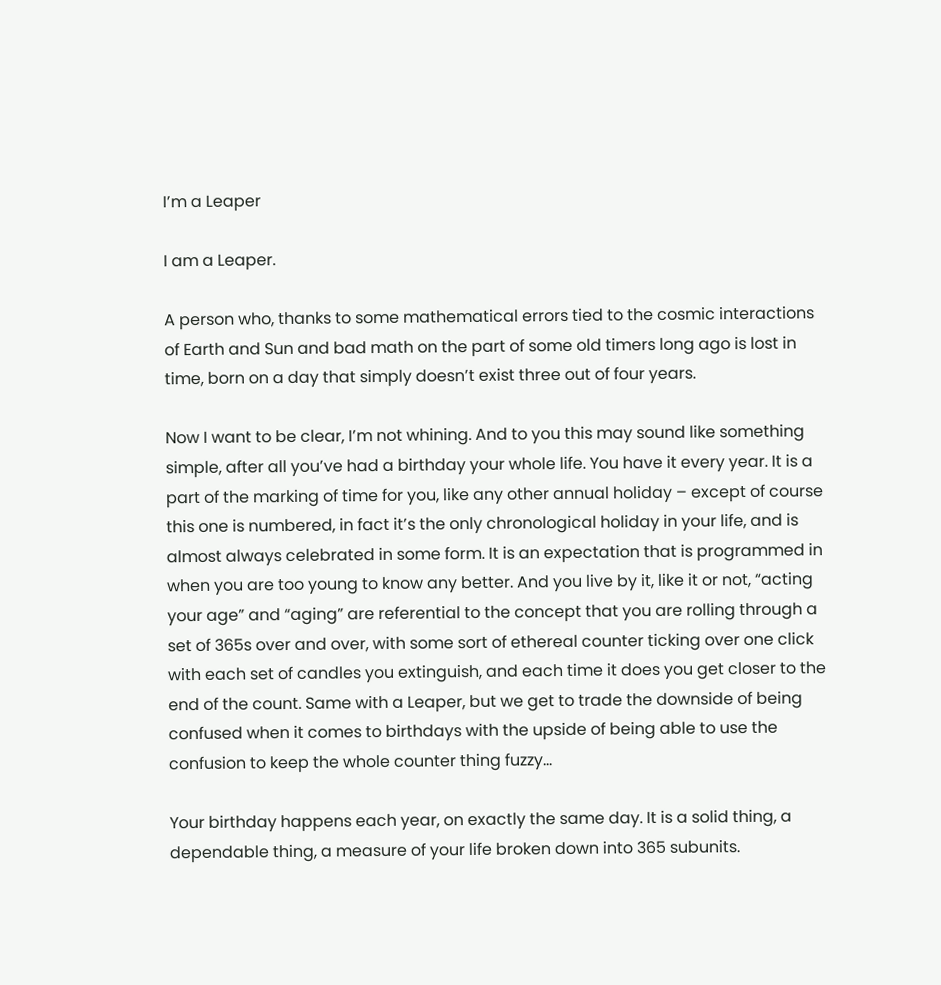I’m a Leaper

I am a Leaper.

A person who, thanks to some mathematical errors tied to the cosmic interactions of Earth and Sun and bad math on the part of some old timers long ago is lost in time, born on a day that simply doesn’t exist three out of four years.

Now I want to be clear, I’m not whining. And to you this may sound like something simple, after all you’ve had a birthday your whole life. You have it every year. It is a part of the marking of time for you, like any other annual holiday – except of course this one is numbered, in fact it’s the only chronological holiday in your life, and is almost always celebrated in some form. It is an expectation that is programmed in when you are too young to know any better. And you live by it, like it or not, “acting your age” and “aging” are referential to the concept that you are rolling through a set of 365s over and over, with some sort of ethereal counter ticking over one click with each set of candles you extinguish, and each time it does you get closer to the end of the count. Same with a Leaper, but we get to trade the downside of being confused when it comes to birthdays with the upside of being able to use the confusion to keep the whole counter thing fuzzy…

Your birthday happens each year, on exactly the same day. It is a solid thing, a dependable thing, a measure of your life broken down into 365 subunits.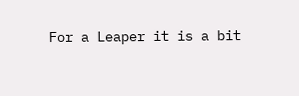For a Leaper it is a bit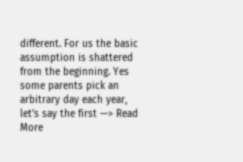different. For us the basic assumption is shattered from the beginning. Yes some parents pick an arbitrary day each year, let’s say the first —> Read More